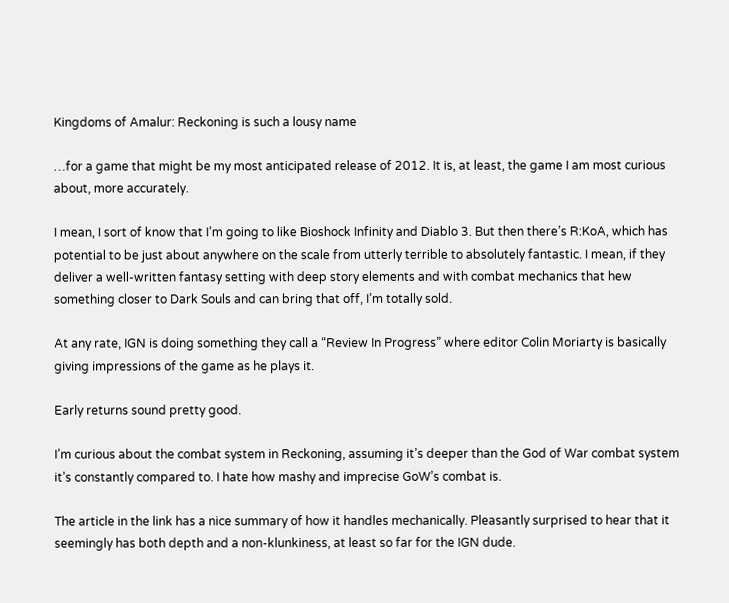Kingdoms of Amalur: Reckoning is such a lousy name

…for a game that might be my most anticipated release of 2012. It is, at least, the game I am most curious about, more accurately.

I mean, I sort of know that I’m going to like Bioshock Infinity and Diablo 3. But then there’s R:KoA, which has potential to be just about anywhere on the scale from utterly terrible to absolutely fantastic. I mean, if they deliver a well-written fantasy setting with deep story elements and with combat mechanics that hew something closer to Dark Souls and can bring that off, I’m totally sold.

At any rate, IGN is doing something they call a “Review In Progress” where editor Colin Moriarty is basically giving impressions of the game as he plays it.

Early returns sound pretty good.

I’m curious about the combat system in Reckoning, assuming it’s deeper than the God of War combat system it’s constantly compared to. I hate how mashy and imprecise GoW’s combat is.

The article in the link has a nice summary of how it handles mechanically. Pleasantly surprised to hear that it seemingly has both depth and a non-klunkiness, at least so far for the IGN dude.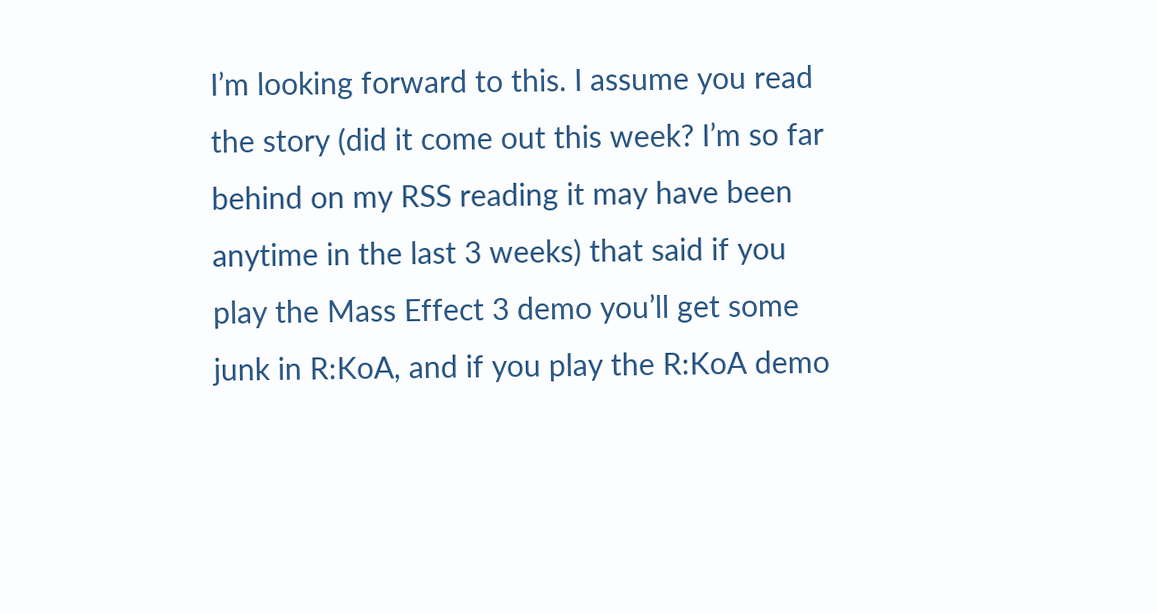I’m looking forward to this. I assume you read the story (did it come out this week? I’m so far behind on my RSS reading it may have been anytime in the last 3 weeks) that said if you play the Mass Effect 3 demo you’ll get some junk in R:KoA, and if you play the R:KoA demo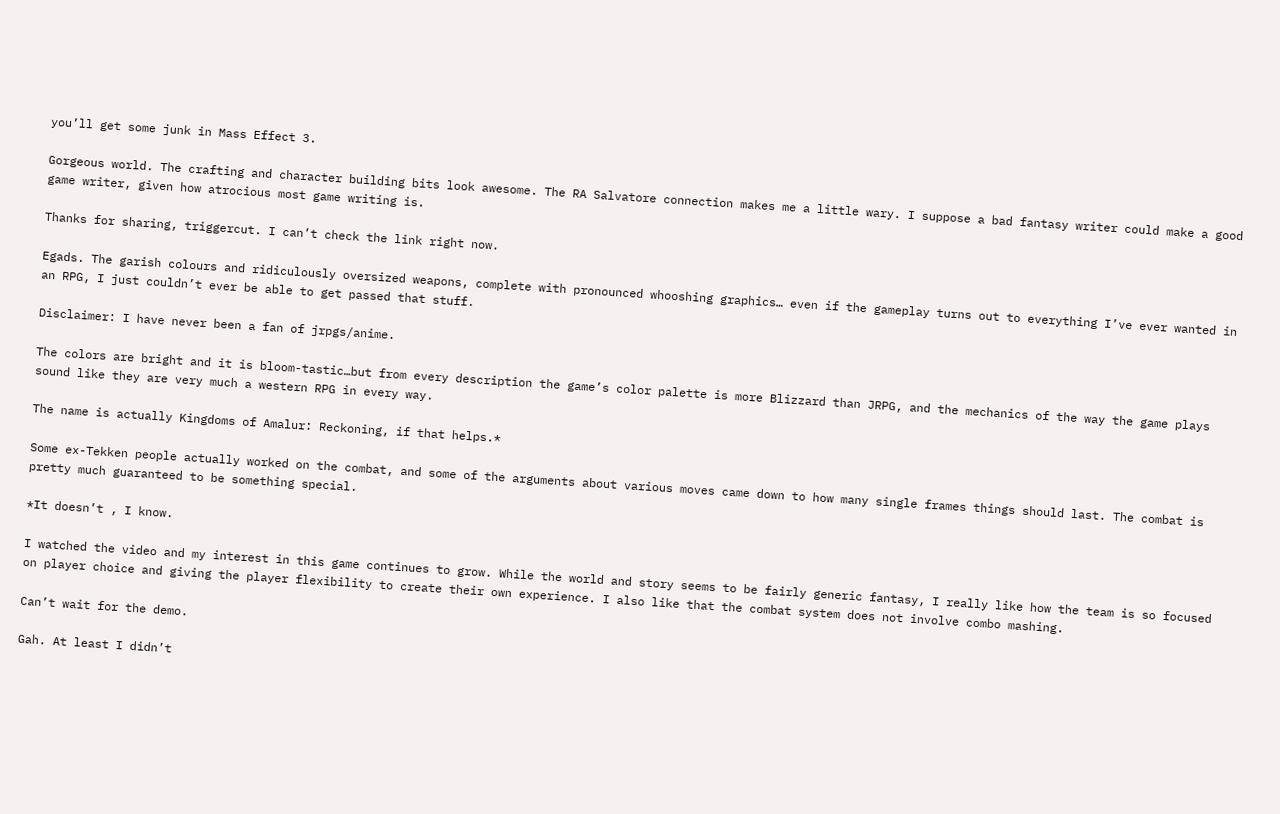you’ll get some junk in Mass Effect 3.

Gorgeous world. The crafting and character building bits look awesome. The RA Salvatore connection makes me a little wary. I suppose a bad fantasy writer could make a good game writer, given how atrocious most game writing is.

Thanks for sharing, triggercut. I can’t check the link right now.

Egads. The garish colours and ridiculously oversized weapons, complete with pronounced whooshing graphics… even if the gameplay turns out to everything I’ve ever wanted in an RPG, I just couldn’t ever be able to get passed that stuff.

Disclaimer: I have never been a fan of jrpgs/anime.

The colors are bright and it is bloom-tastic…but from every description the game’s color palette is more Blizzard than JRPG, and the mechanics of the way the game plays sound like they are very much a western RPG in every way.

The name is actually Kingdoms of Amalur: Reckoning, if that helps.*

Some ex-Tekken people actually worked on the combat, and some of the arguments about various moves came down to how many single frames things should last. The combat is pretty much guaranteed to be something special.

*It doesn’t , I know.

I watched the video and my interest in this game continues to grow. While the world and story seems to be fairly generic fantasy, I really like how the team is so focused on player choice and giving the player flexibility to create their own experience. I also like that the combat system does not involve combo mashing.

Can’t wait for the demo.

Gah. At least I didn’t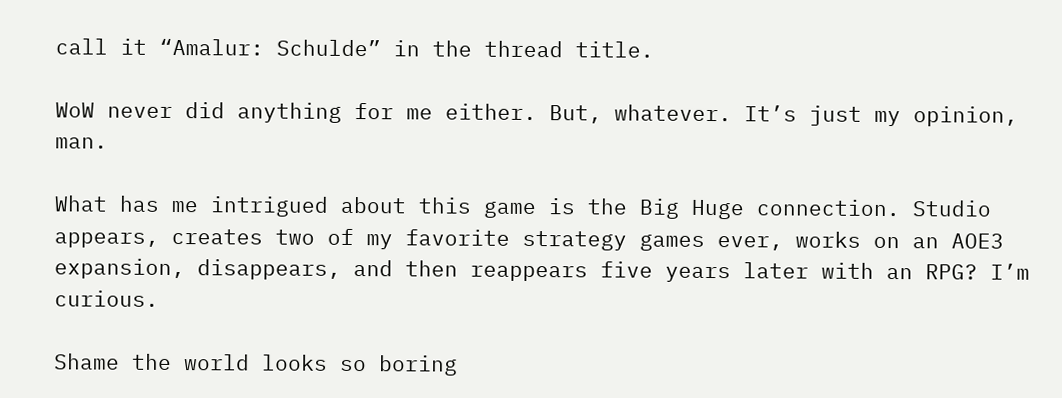call it “Amalur: Schulde” in the thread title.

WoW never did anything for me either. But, whatever. It’s just my opinion, man.

What has me intrigued about this game is the Big Huge connection. Studio appears, creates two of my favorite strategy games ever, works on an AOE3 expansion, disappears, and then reappears five years later with an RPG? I’m curious.

Shame the world looks so boring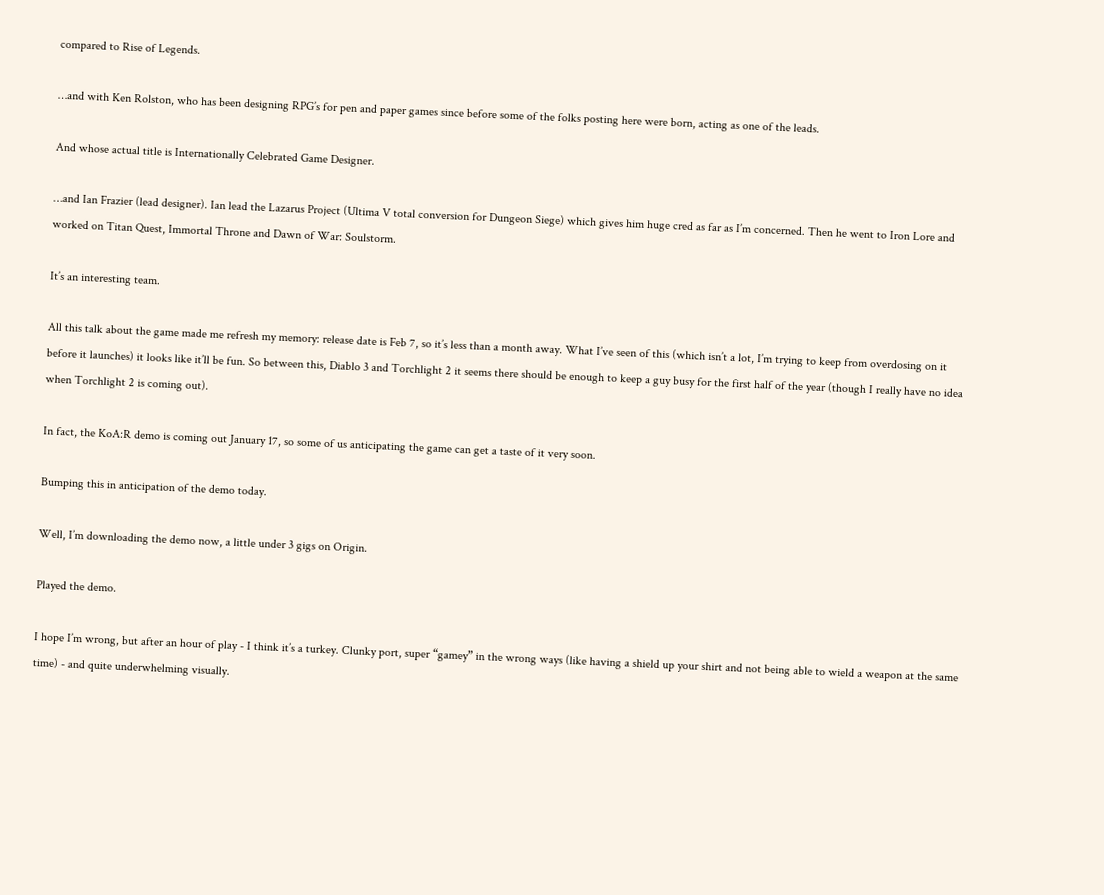compared to Rise of Legends.

…and with Ken Rolston, who has been designing RPG’s for pen and paper games since before some of the folks posting here were born, acting as one of the leads.

And whose actual title is Internationally Celebrated Game Designer.

…and Ian Frazier (lead designer). Ian lead the Lazarus Project (Ultima V total conversion for Dungeon Siege) which gives him huge cred as far as I’m concerned. Then he went to Iron Lore and worked on Titan Quest, Immortal Throne and Dawn of War: Soulstorm.

It’s an interesting team.

All this talk about the game made me refresh my memory: release date is Feb 7, so it’s less than a month away. What I’ve seen of this (which isn’t a lot, I’m trying to keep from overdosing on it before it launches) it looks like it’ll be fun. So between this, Diablo 3 and Torchlight 2 it seems there should be enough to keep a guy busy for the first half of the year (though I really have no idea when Torchlight 2 is coming out).

In fact, the KoA:R demo is coming out January 17, so some of us anticipating the game can get a taste of it very soon.

Bumping this in anticipation of the demo today.

Well, I’m downloading the demo now, a little under 3 gigs on Origin.

Played the demo.

I hope I’m wrong, but after an hour of play - I think it’s a turkey. Clunky port, super “gamey” in the wrong ways (like having a shield up your shirt and not being able to wield a weapon at the same time) - and quite underwhelming visually.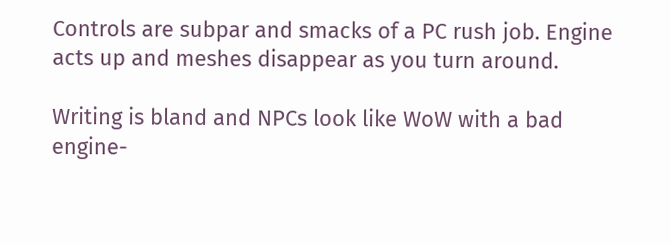Controls are subpar and smacks of a PC rush job. Engine acts up and meshes disappear as you turn around.

Writing is bland and NPCs look like WoW with a bad engine-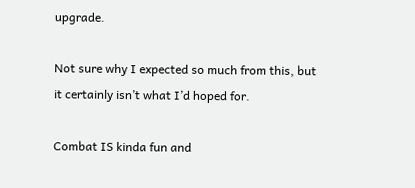upgrade.

Not sure why I expected so much from this, but it certainly isn’t what I’d hoped for.

Combat IS kinda fun and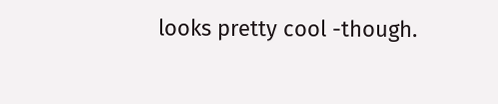looks pretty cool -though.